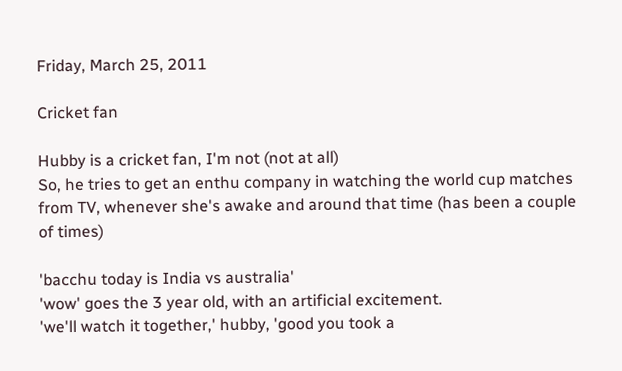Friday, March 25, 2011

Cricket fan

Hubby is a cricket fan, I'm not (not at all)
So, he tries to get an enthu company in watching the world cup matches from TV, whenever she's awake and around that time (has been a couple of times)

'bacchu today is India vs australia'
'wow' goes the 3 year old, with an artificial excitement.
'we'll watch it together,' hubby, 'good you took a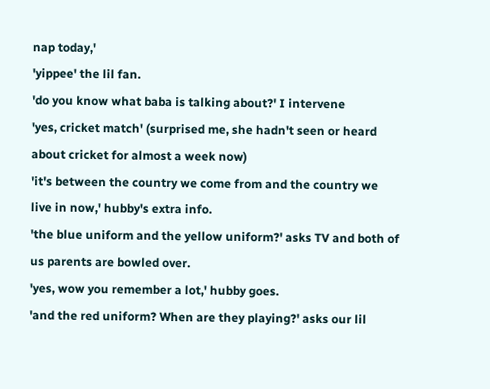nap today,'
'yippee' the lil fan.
'do you know what baba is talking about?' I intervene
'yes, cricket match' (surprised me, she hadn't seen or heard about cricket for almost a week now)
'it's between the country we come from and the country we live in now,' hubby's extra info.
'the blue uniform and the yellow uniform?' asks TV and both of us parents are bowled over.
'yes, wow you remember a lot,' hubby goes.
'and the red uniform? When are they playing?' asks our lil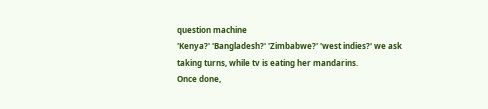question machine
'Kenya?' 'Bangladesh?' 'Zimbabwe?' 'west indies?' we ask taking turns, while tv is eating her mandarins.
Once done,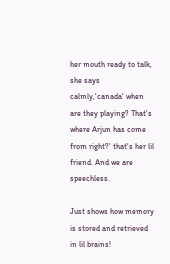her mouth ready to talk, she says calmly,'canada' when are they playing? That's where Arjun has come from right?' that's her lil friend. And we are speechless.

Just shows how memory is stored and retrieved in lil brains!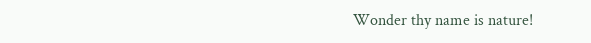Wonder thy name is nature!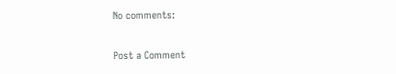No comments:

Post a Comment